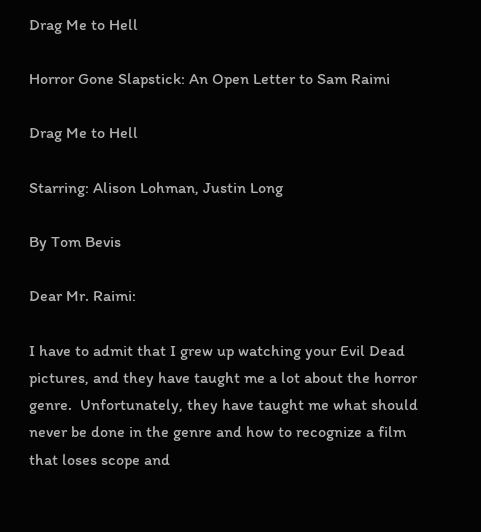Drag Me to Hell

Horror Gone Slapstick: An Open Letter to Sam Raimi

Drag Me to Hell

Starring: Alison Lohman, Justin Long

By Tom Bevis

Dear Mr. Raimi:

I have to admit that I grew up watching your Evil Dead pictures, and they have taught me a lot about the horror genre.  Unfortunately, they have taught me what should never be done in the genre and how to recognize a film that loses scope and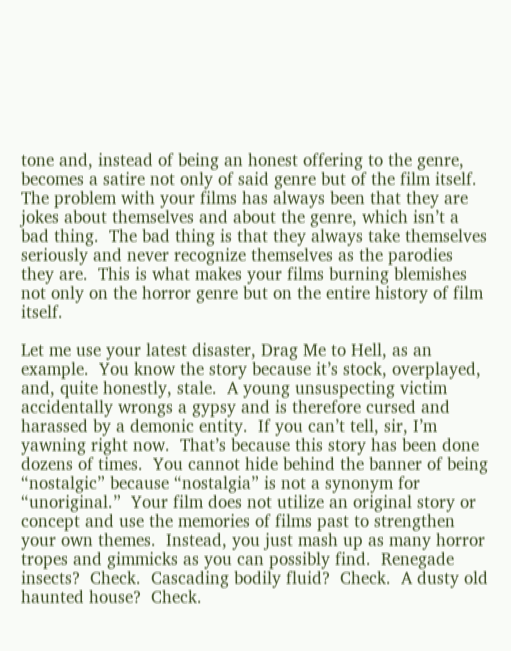tone and, instead of being an honest offering to the genre, becomes a satire not only of said genre but of the film itself.  The problem with your films has always been that they are jokes about themselves and about the genre, which isn’t a bad thing.  The bad thing is that they always take themselves seriously and never recognize themselves as the parodies they are.  This is what makes your films burning blemishes not only on the horror genre but on the entire history of film itself.

Let me use your latest disaster, Drag Me to Hell, as an example.  You know the story because it’s stock, overplayed, and, quite honestly, stale.  A young unsuspecting victim accidentally wrongs a gypsy and is therefore cursed and harassed by a demonic entity.  If you can’t tell, sir, I’m yawning right now.  That’s because this story has been done dozens of times.  You cannot hide behind the banner of being “nostalgic” because “nostalgia” is not a synonym for “unoriginal.”  Your film does not utilize an original story or concept and use the memories of films past to strengthen your own themes.  Instead, you just mash up as many horror tropes and gimmicks as you can possibly find.  Renegade insects?  Check.  Cascading bodily fluid?  Check.  A dusty old haunted house?  Check.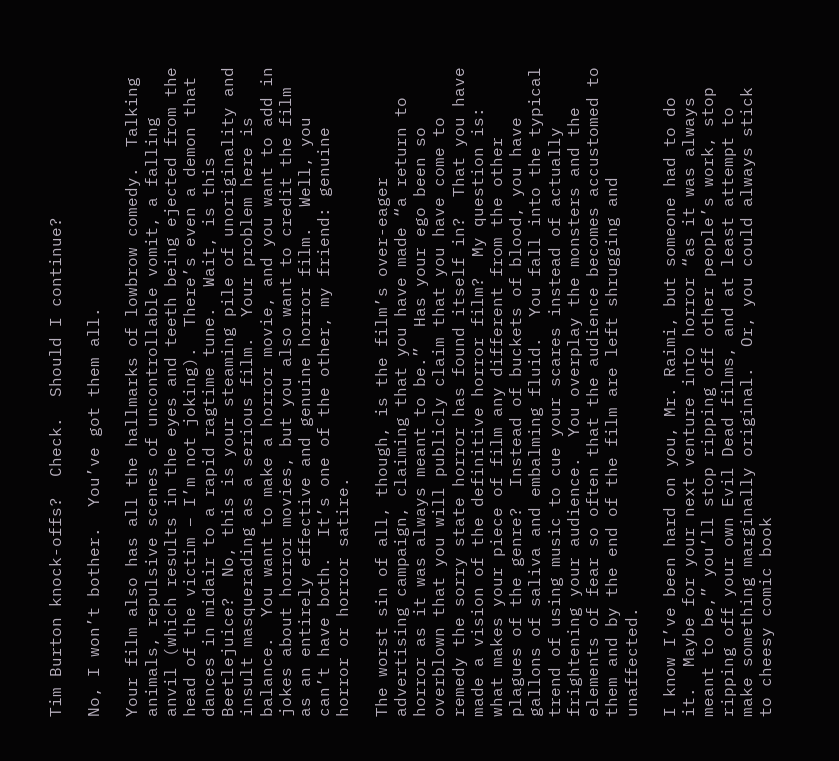Tim Burton knock-offs?  Check.  Should I continue?

No, I won’t bother.  You’ve got them all.

Your film also has all the hallmarks of lowbrow comedy.  Talking animals, repulsive scenes of uncontrollable vomit, a falling anvil (which results in the eyes and teeth being ejected from the head of the victim – I’m not joking).  There’s even a demon that dances in midair to a rapid ragtime tune.  Wait, is this Beetlejuice?  No, this is your steaming pile of unoriginality and insult masquerading as a serious film.  Your problem here is balance.  You want to make a horror movie, and you want to add in jokes about horror movies, but you also want to credit the film as an entirely effective and genuine horror film.  Well, you can’t have both.  It’s one of the other, my friend: genuine horror or horror satire.

The worst sin of all, though, is the film’s over-eager advertising campaign, claiming that you have made “a return to horror as it was always meant to be.”  Has your ego been so overblown that you will publicly claim that you have come to remedy the sorry state horror has found itself in?  That you have made a vision of the definitive horror film?  My question is: what makes your piece of film any different from the other plagues of the genre?  Instead of buckets of blood, you have gallons of saliva and embalming fluid.  You fall into the typical trend of using music to cue your scares instead of actually frightening your audience.  You overplay the monsters and the elements of fear so often that the audience becomes accustomed to them and by the end of the film are left shrugging and unaffected.

I know I’ve been hard on you, Mr. Raimi, but someone had to do it.  Maybe for your next venture into horror “as it was always meant to be,” you’ll stop ripping off other people’s work, stop ripping off your own Evil Dead films, and at least attempt to make something marginally original.  Or, you could always stick to cheesy comic book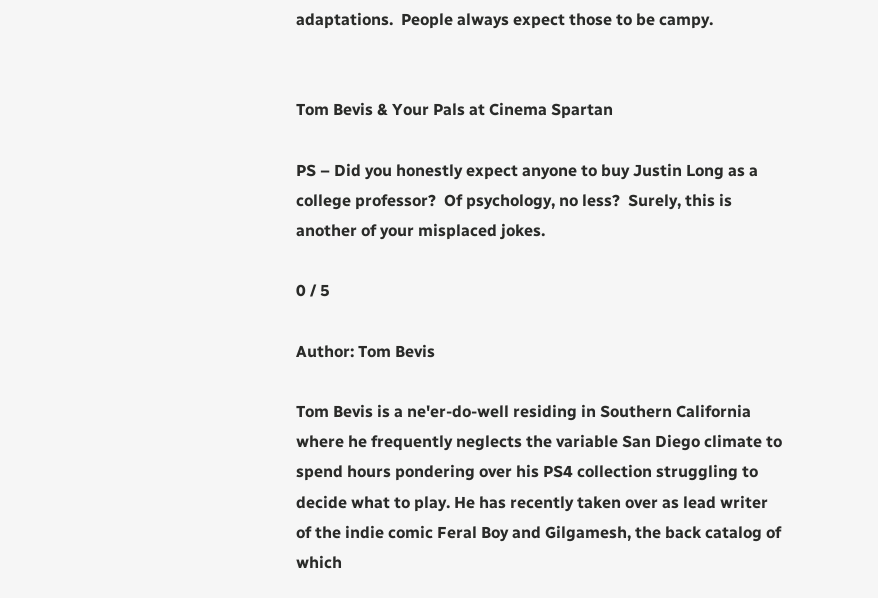adaptations.  People always expect those to be campy.


Tom Bevis & Your Pals at Cinema Spartan

PS – Did you honestly expect anyone to buy Justin Long as a college professor?  Of psychology, no less?  Surely, this is another of your misplaced jokes.

0 / 5

Author: Tom Bevis

Tom Bevis is a ne'er-do-well residing in Southern California where he frequently neglects the variable San Diego climate to spend hours pondering over his PS4 collection struggling to decide what to play. He has recently taken over as lead writer of the indie comic Feral Boy and Gilgamesh, the back catalog of which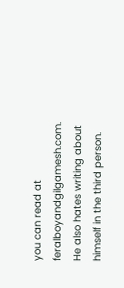you can read at feralboyandgilgamesh.com. He also hates writing about himself in the third person.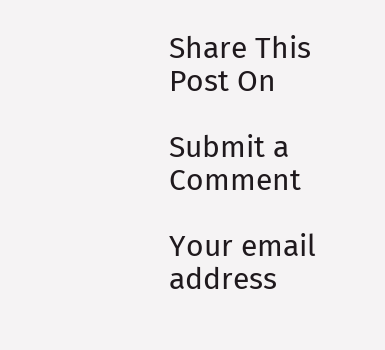Share This Post On

Submit a Comment

Your email address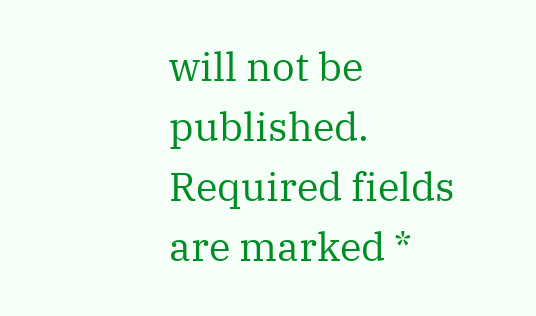will not be published. Required fields are marked *